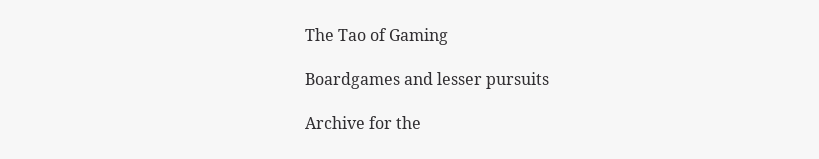The Tao of Gaming

Boardgames and lesser pursuits

Archive for the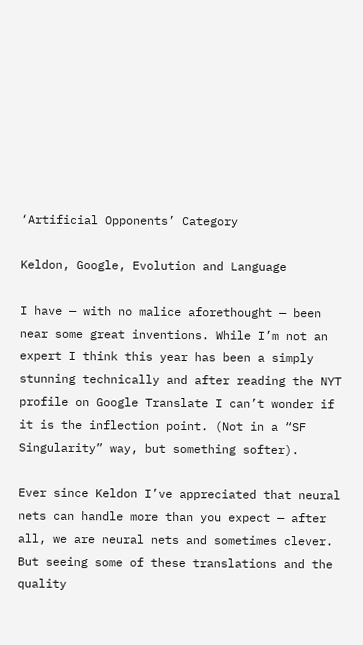‘Artificial Opponents’ Category

Keldon, Google, Evolution and Language

I have — with no malice aforethought — been near some great inventions. While I’m not an expert I think this year has been a simply stunning technically and after reading the NYT profile on Google Translate I can’t wonder if it is the inflection point. (Not in a “SF Singularity” way, but something softer).

Ever since Keldon I’ve appreciated that neural nets can handle more than you expect — after all, we are neural nets and sometimes clever. But seeing some of these translations and the quality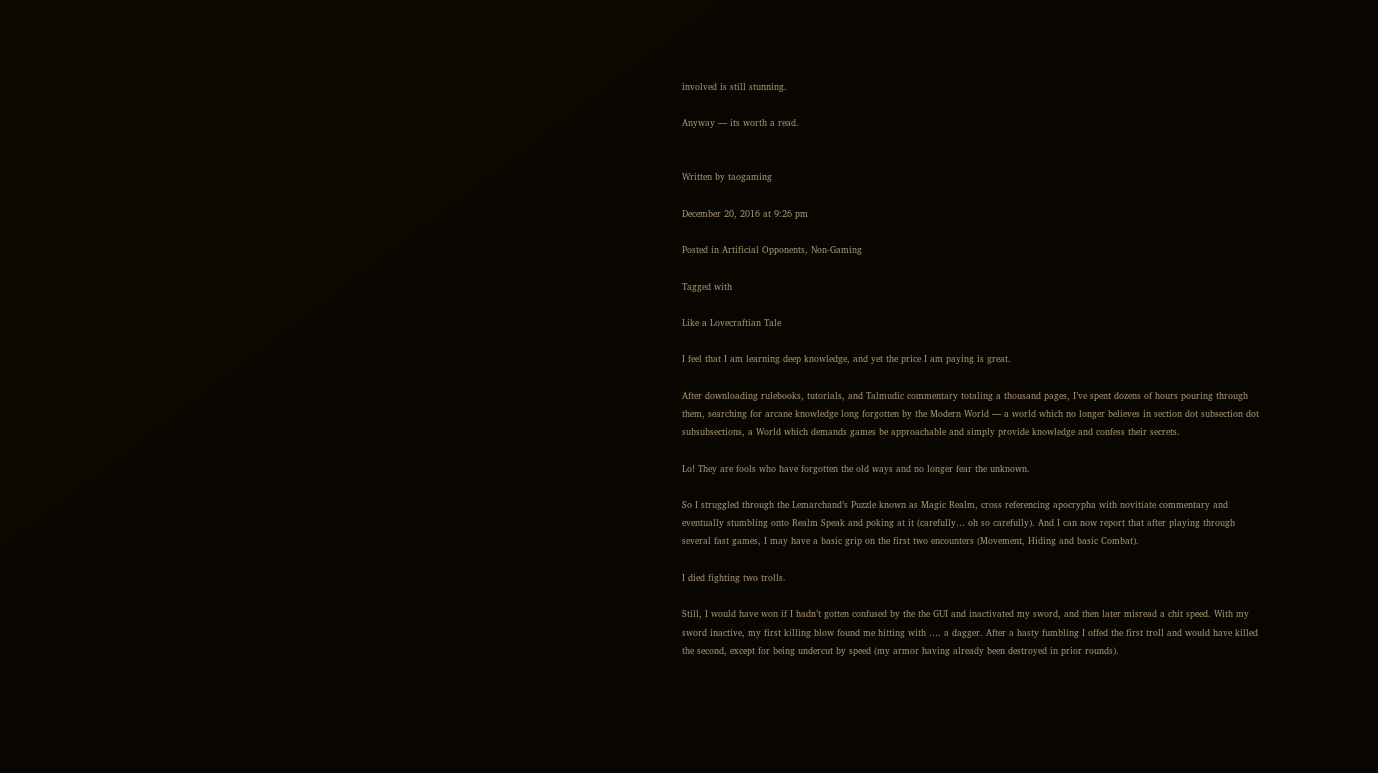involved is still stunning.

Anyway — its worth a read.


Written by taogaming

December 20, 2016 at 9:26 pm

Posted in Artificial Opponents, Non-Gaming

Tagged with

Like a Lovecraftian Tale

I feel that I am learning deep knowledge, and yet the price I am paying is great.

After downloading rulebooks, tutorials, and Talmudic commentary totaling a thousand pages, I’ve spent dozens of hours pouring through them, searching for arcane knowledge long forgotten by the Modern World — a world which no longer believes in section dot subsection dot subsubsections, a World which demands games be approachable and simply provide knowledge and confess their secrets.

Lo! They are fools who have forgotten the old ways and no longer fear the unknown.

So I struggled through the Lemarchand’s Puzzle known as Magic Realm, cross referencing apocrypha with novitiate commentary and eventually stumbling onto Realm Speak and poking at it (carefully… oh so carefully). And I can now report that after playing through several fast games, I may have a basic grip on the first two encounters (Movement, Hiding and basic Combat).

I died fighting two trolls.

Still, I would have won if I hadn’t gotten confused by the the GUI and inactivated my sword, and then later misread a chit speed. With my sword inactive, my first killing blow found me hitting with …. a dagger. After a hasty fumbling I offed the first troll and would have killed the second, except for being undercut by speed (my armor having already been destroyed in prior rounds).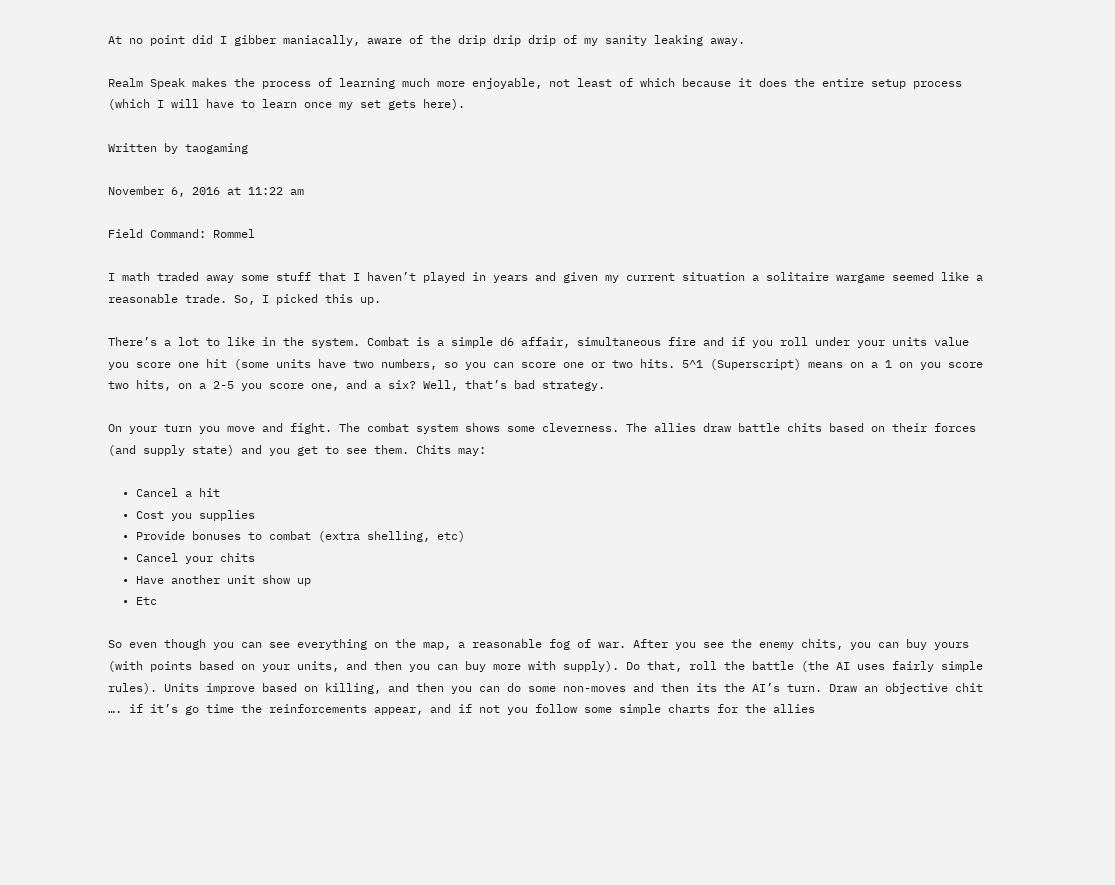At no point did I gibber maniacally, aware of the drip drip drip of my sanity leaking away.

Realm Speak makes the process of learning much more enjoyable, not least of which because it does the entire setup process (which I will have to learn once my set gets here).

Written by taogaming

November 6, 2016 at 11:22 am

Field Command: Rommel

I math traded away some stuff that I haven’t played in years and given my current situation a solitaire wargame seemed like a reasonable trade. So, I picked this up.

There’s a lot to like in the system. Combat is a simple d6 affair, simultaneous fire and if you roll under your units value you score one hit (some units have two numbers, so you can score one or two hits. 5^1 (Superscript) means on a 1 on you score two hits, on a 2-5 you score one, and a six? Well, that’s bad strategy.

On your turn you move and fight. The combat system shows some cleverness. The allies draw battle chits based on their forces (and supply state) and you get to see them. Chits may:

  • Cancel a hit
  • Cost you supplies
  • Provide bonuses to combat (extra shelling, etc)
  • Cancel your chits
  • Have another unit show up
  • Etc

So even though you can see everything on the map, a reasonable fog of war. After you see the enemy chits, you can buy yours (with points based on your units, and then you can buy more with supply). Do that, roll the battle (the AI uses fairly simple rules). Units improve based on killing, and then you can do some non-moves and then its the AI’s turn. Draw an objective chit …. if it’s go time the reinforcements appear, and if not you follow some simple charts for the allies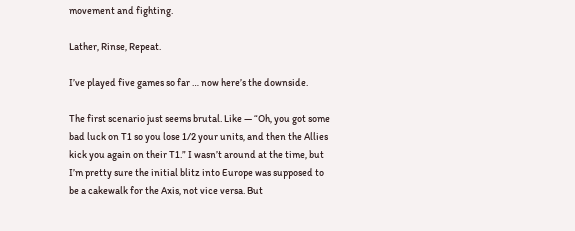movement and fighting.

Lather, Rinse, Repeat.

I’ve played five games so far … now here’s the downside.

The first scenario just seems brutal. Like — “Oh, you got some bad luck on T1 so you lose 1/2 your units, and then the Allies kick you again on their T1.” I wasn’t around at the time, but I’m pretty sure the initial blitz into Europe was supposed to be a cakewalk for the Axis, not vice versa. But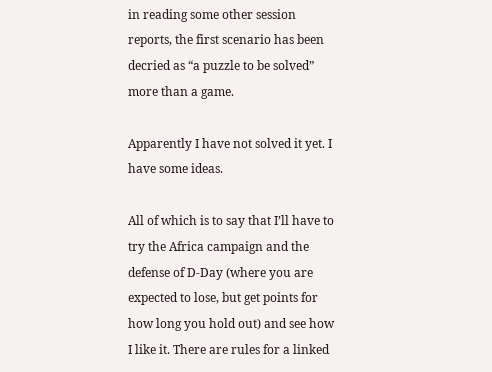in reading some other session reports, the first scenario has been decried as “a puzzle to be solved” more than a game.

Apparently I have not solved it yet. I have some ideas.

All of which is to say that I’ll have to try the Africa campaign and the defense of D-Day (where you are expected to lose, but get points for how long you hold out) and see how I like it. There are rules for a linked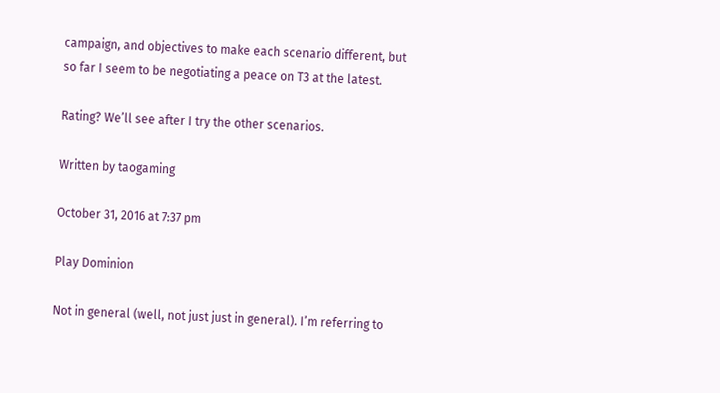campaign, and objectives to make each scenario different, but so far I seem to be negotiating a peace on T3 at the latest.

Rating? We’ll see after I try the other scenarios.

Written by taogaming

October 31, 2016 at 7:37 pm

Play Dominion

Not in general (well, not just just in general). I’m referring to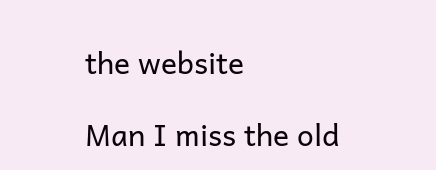the website

Man I miss the old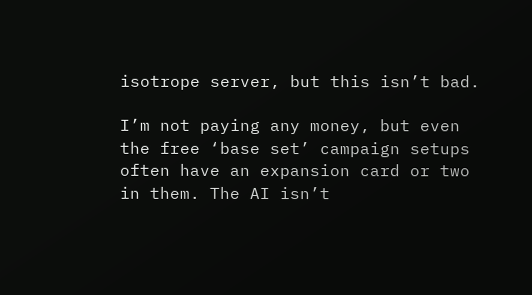isotrope server, but this isn’t bad.

I’m not paying any money, but even the free ‘base set’ campaign setups often have an expansion card or two in them. The AI isn’t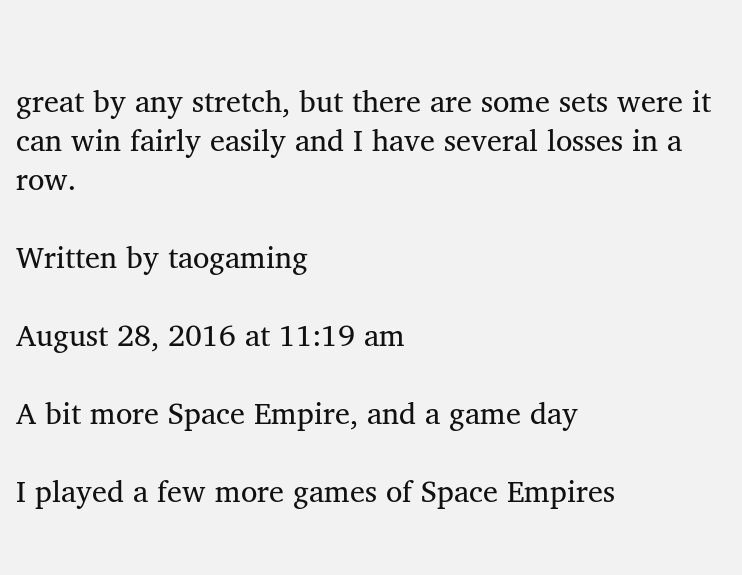great by any stretch, but there are some sets were it can win fairly easily and I have several losses in a row.

Written by taogaming

August 28, 2016 at 11:19 am

A bit more Space Empire, and a game day

I played a few more games of Space Empires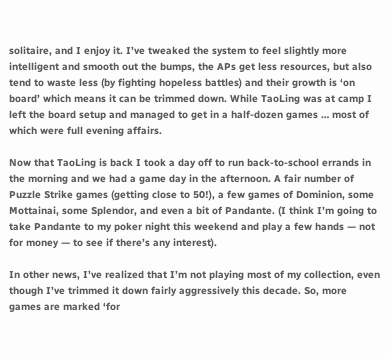solitaire, and I enjoy it. I’ve tweaked the system to feel slightly more intelligent and smooth out the bumps, the APs get less resources, but also tend to waste less (by fighting hopeless battles) and their growth is ‘on board’ which means it can be trimmed down. While TaoLing was at camp I left the board setup and managed to get in a half-dozen games … most of which were full evening affairs.

Now that TaoLing is back I took a day off to run back-to-school errands in the morning and we had a game day in the afternoon. A fair number of Puzzle Strike games (getting close to 50!), a few games of Dominion, some Mottainai, some Splendor, and even a bit of Pandante. (I think I’m going to take Pandante to my poker night this weekend and play a few hands — not for money — to see if there’s any interest).

In other news, I’ve realized that I’m not playing most of my collection, even though I’ve trimmed it down fairly aggressively this decade. So, more games are marked ‘for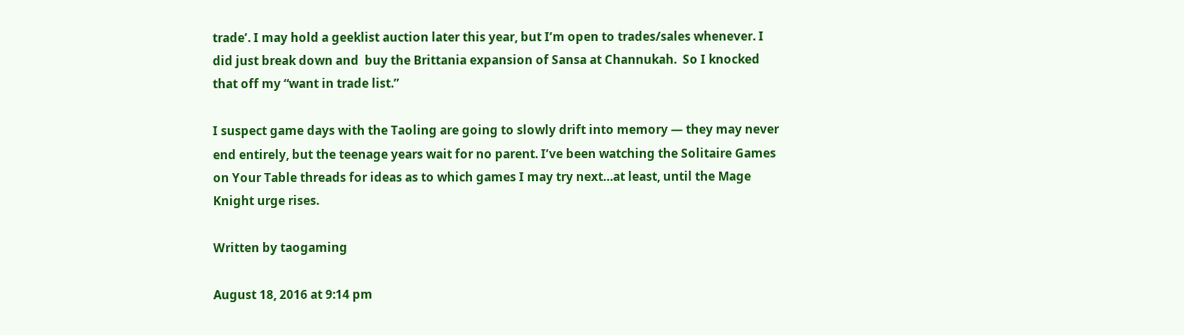trade’. I may hold a geeklist auction later this year, but I’m open to trades/sales whenever. I did just break down and  buy the Brittania expansion of Sansa at Channukah.  So I knocked that off my “want in trade list.”

I suspect game days with the Taoling are going to slowly drift into memory — they may never end entirely, but the teenage years wait for no parent. I’ve been watching the Solitaire Games on Your Table threads for ideas as to which games I may try next…at least, until the Mage Knight urge rises.

Written by taogaming

August 18, 2016 at 9:14 pm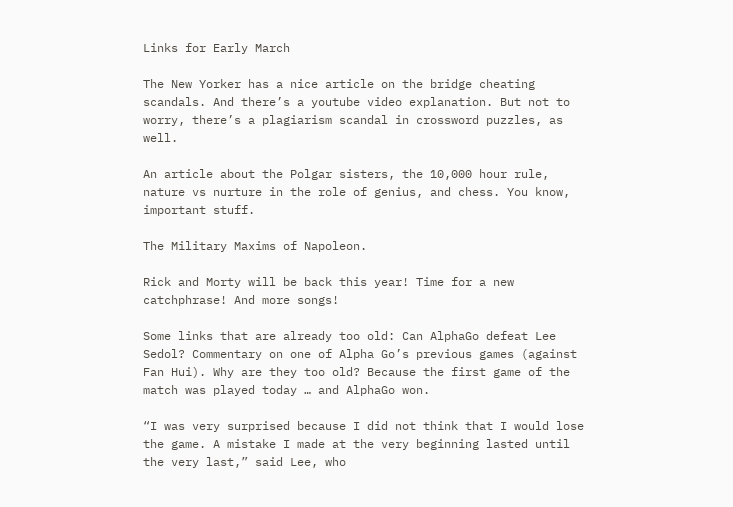Links for Early March

The New Yorker has a nice article on the bridge cheating scandals. And there’s a youtube video explanation. But not to worry, there’s a plagiarism scandal in crossword puzzles, as well.

An article about the Polgar sisters, the 10,000 hour rule, nature vs nurture in the role of genius, and chess. You know, important stuff.

The Military Maxims of Napoleon.

Rick and Morty will be back this year! Time for a new catchphrase! And more songs!

Some links that are already too old: Can AlphaGo defeat Lee Sedol? Commentary on one of Alpha Go’s previous games (against Fan Hui). Why are they too old? Because the first game of the match was played today … and AlphaGo won.

“I was very surprised because I did not think that I would lose the game. A mistake I made at the very beginning lasted until the very last,” said Lee, who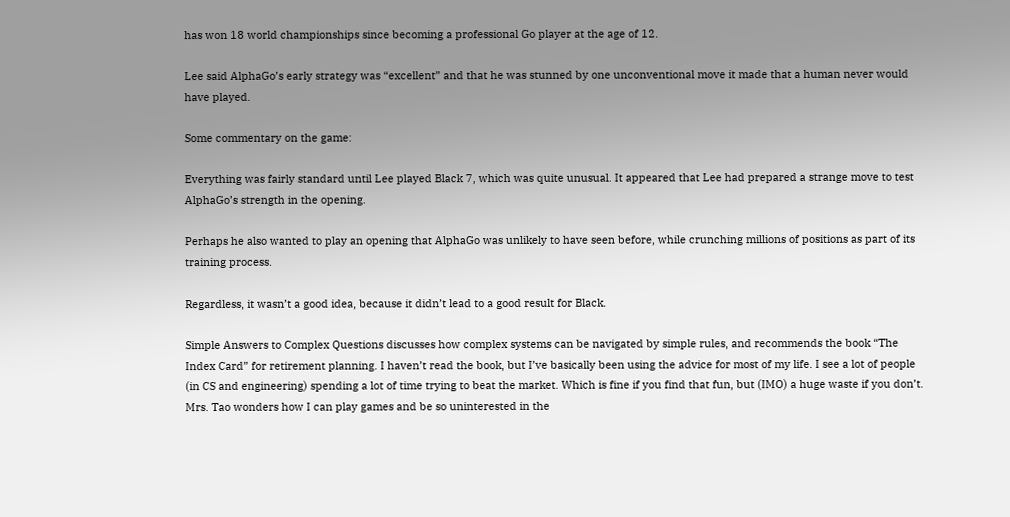has won 18 world championships since becoming a professional Go player at the age of 12.

Lee said AlphaGo’s early strategy was “excellent” and that he was stunned by one unconventional move it made that a human never would have played.

Some commentary on the game:

Everything was fairly standard until Lee played Black 7, which was quite unusual. It appeared that Lee had prepared a strange move to test AlphaGo’s strength in the opening.

Perhaps he also wanted to play an opening that AlphaGo was unlikely to have seen before, while crunching millions of positions as part of its training process.

Regardless, it wasn’t a good idea, because it didn’t lead to a good result for Black.

Simple Answers to Complex Questions discusses how complex systems can be navigated by simple rules, and recommends the book “The Index Card” for retirement planning. I haven’t read the book, but I’ve basically been using the advice for most of my life. I see a lot of people (in CS and engineering) spending a lot of time trying to beat the market. Which is fine if you find that fun, but (IMO) a huge waste if you don’t. Mrs. Tao wonders how I can play games and be so uninterested in the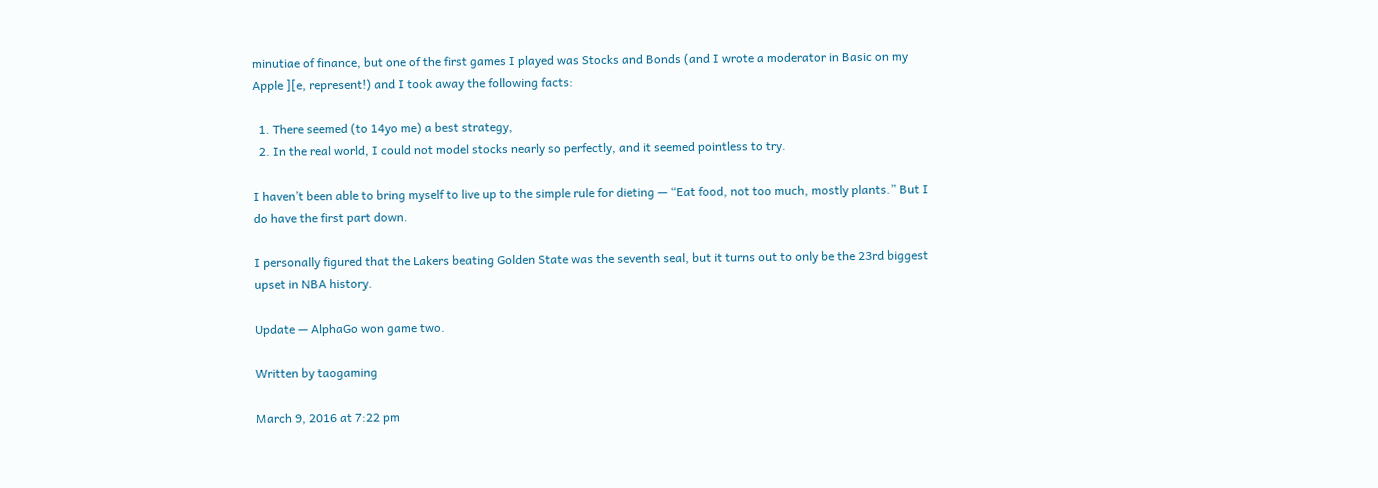minutiae of finance, but one of the first games I played was Stocks and Bonds (and I wrote a moderator in Basic on my Apple ][e, represent!) and I took away the following facts:

  1. There seemed (to 14yo me) a best strategy,
  2. In the real world, I could not model stocks nearly so perfectly, and it seemed pointless to try.

I haven’t been able to bring myself to live up to the simple rule for dieting — “Eat food, not too much, mostly plants.” But I do have the first part down.

I personally figured that the Lakers beating Golden State was the seventh seal, but it turns out to only be the 23rd biggest upset in NBA history.

Update — AlphaGo won game two.

Written by taogaming

March 9, 2016 at 7:22 pm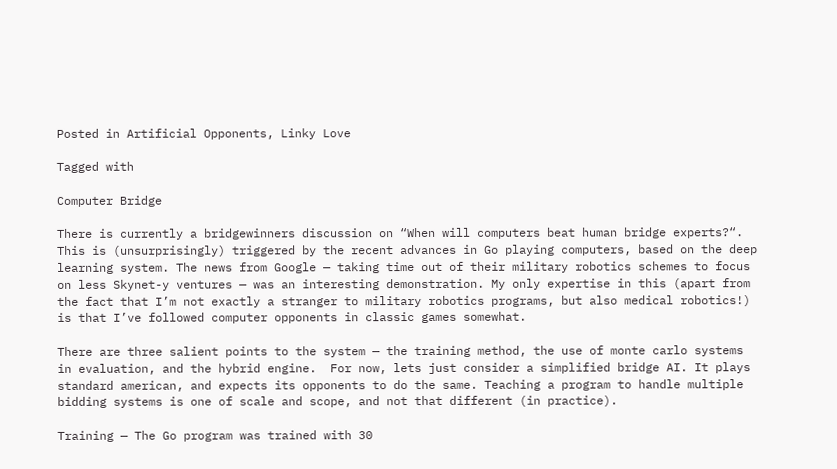Posted in Artificial Opponents, Linky Love

Tagged with

Computer Bridge

There is currently a bridgewinners discussion on “When will computers beat human bridge experts?“. This is (unsurprisingly) triggered by the recent advances in Go playing computers, based on the deep learning system. The news from Google — taking time out of their military robotics schemes to focus on less Skynet-y ventures — was an interesting demonstration. My only expertise in this (apart from the fact that I’m not exactly a stranger to military robotics programs, but also medical robotics!) is that I’ve followed computer opponents in classic games somewhat.

There are three salient points to the system — the training method, the use of monte carlo systems in evaluation, and the hybrid engine.  For now, lets just consider a simplified bridge AI. It plays standard american, and expects its opponents to do the same. Teaching a program to handle multiple bidding systems is one of scale and scope, and not that different (in practice).

Training — The Go program was trained with 30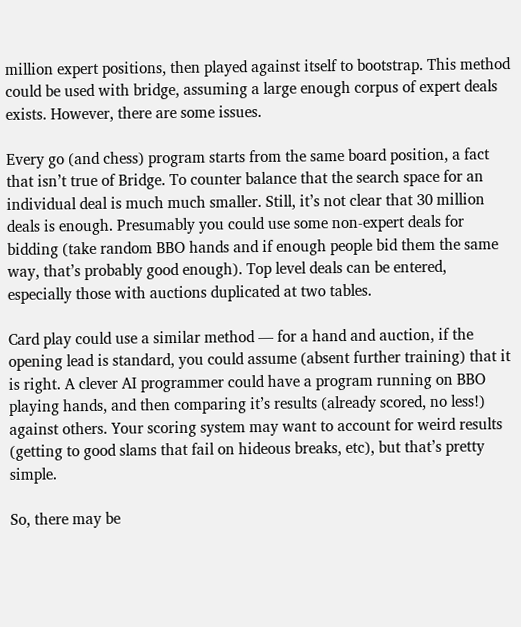million expert positions, then played against itself to bootstrap. This method could be used with bridge, assuming a large enough corpus of expert deals exists. However, there are some issues.

Every go (and chess) program starts from the same board position, a fact that isn’t true of Bridge. To counter balance that the search space for an individual deal is much much smaller. Still, it’s not clear that 30 million deals is enough. Presumably you could use some non-expert deals for bidding (take random BBO hands and if enough people bid them the same way, that’s probably good enough). Top level deals can be entered, especially those with auctions duplicated at two tables.

Card play could use a similar method — for a hand and auction, if the opening lead is standard, you could assume (absent further training) that it is right. A clever AI programmer could have a program running on BBO playing hands, and then comparing it’s results (already scored, no less!) against others. Your scoring system may want to account for weird results (getting to good slams that fail on hideous breaks, etc), but that’s pretty simple.

So, there may be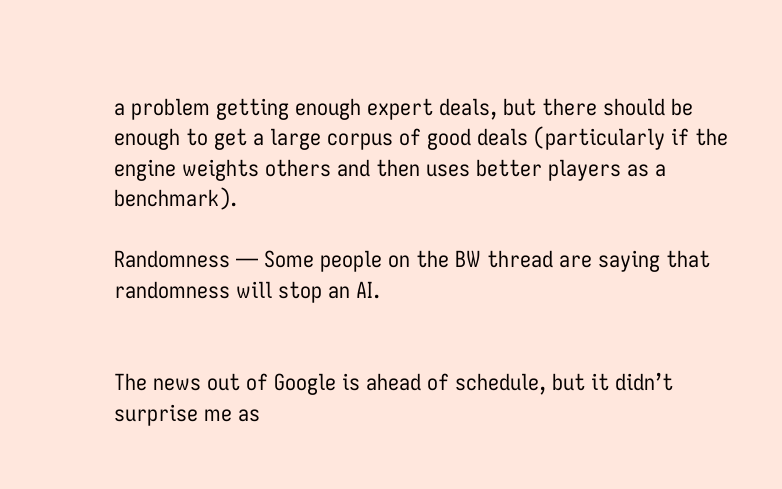a problem getting enough expert deals, but there should be enough to get a large corpus of good deals (particularly if the engine weights others and then uses better players as a benchmark).

Randomness — Some people on the BW thread are saying that randomness will stop an AI.


The news out of Google is ahead of schedule, but it didn’t surprise me as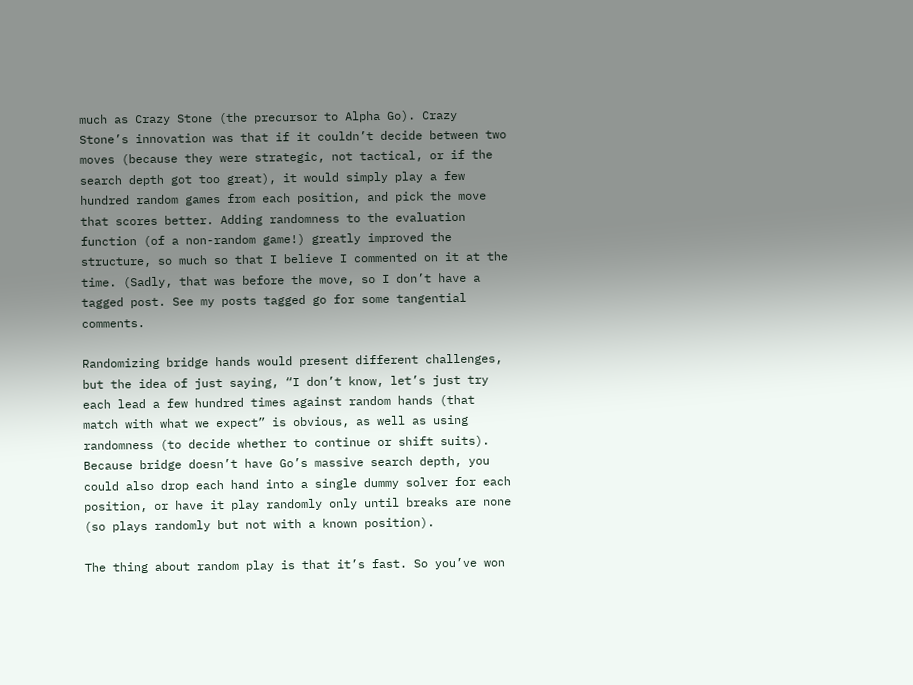much as Crazy Stone (the precursor to Alpha Go). Crazy Stone’s innovation was that if it couldn’t decide between two moves (because they were strategic, not tactical, or if the search depth got too great), it would simply play a few hundred random games from each position, and pick the move that scores better. Adding randomness to the evaluation function (of a non-random game!) greatly improved the structure, so much so that I believe I commented on it at the time. (Sadly, that was before the move, so I don’t have a tagged post. See my posts tagged go for some tangential comments.

Randomizing bridge hands would present different challenges, but the idea of just saying, “I don’t know, let’s just try each lead a few hundred times against random hands (that match with what we expect” is obvious, as well as using randomness (to decide whether to continue or shift suits). Because bridge doesn’t have Go’s massive search depth, you could also drop each hand into a single dummy solver for each position, or have it play randomly only until breaks are none (so plays randomly but not with a known position).

The thing about random play is that it’s fast. So you’ve won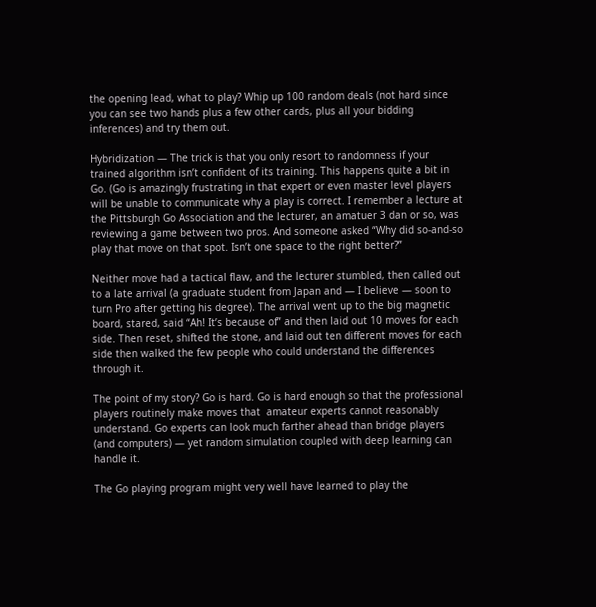the opening lead, what to play? Whip up 100 random deals (not hard since you can see two hands plus a few other cards, plus all your bidding inferences) and try them out.

Hybridization — The trick is that you only resort to randomness if your trained algorithm isn’t confident of its training. This happens quite a bit in Go. (Go is amazingly frustrating in that expert or even master level players will be unable to communicate why a play is correct. I remember a lecture at the Pittsburgh Go Association and the lecturer, an amatuer 3 dan or so, was reviewing a game between two pros. And someone asked “Why did so-and-so play that move on that spot. Isn’t one space to the right better?”

Neither move had a tactical flaw, and the lecturer stumbled, then called out to a late arrival (a graduate student from Japan and — I believe — soon to turn Pro after getting his degree). The arrival went up to the big magnetic board, stared, said “Ah! It’s because of” and then laid out 10 moves for each side. Then reset, shifted the stone, and laid out ten different moves for each side then walked the few people who could understand the differences through it.

The point of my story? Go is hard. Go is hard enough so that the professional players routinely make moves that  amateur experts cannot reasonably understand. Go experts can look much farther ahead than bridge players (and computers) — yet random simulation coupled with deep learning can handle it.

The Go playing program might very well have learned to play the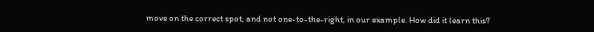move on the correct spot, and not one-to-the-right, in our example. How did it learn this?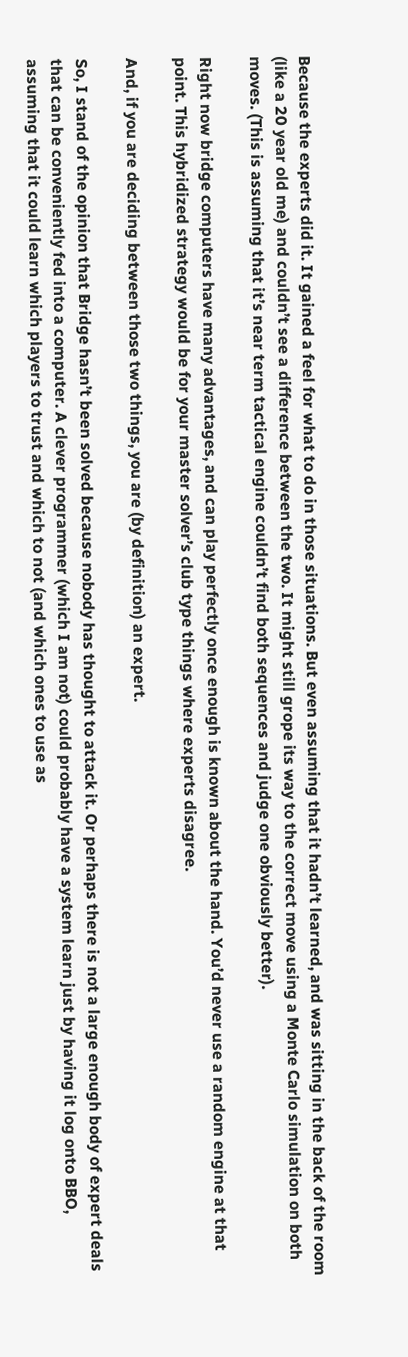Because the experts did it. It gained a feel for what to do in those situations. But even assuming that it hadn’t learned, and was sitting in the back of the room (like a 20 year old me) and couldn’t see a difference between the two. It might still grope its way to the correct move using a Monte Carlo simulation on both moves. (This is assuming that it’s near term tactical engine couldn’t find both sequences and judge one obviously better).

Right now bridge computers have many advantages, and can play perfectly once enough is known about the hand. You’d never use a random engine at that point. This hybridized strategy would be for your master solver’s club type things where experts disagree.

And, if you are deciding between those two things, you are (by definition) an expert.

So, I stand of the opinion that Bridge hasn’t been solved because nobody has thought to attack it. Or perhaps there is not a large enough body of expert deals that can be conveniently fed into a computer. A clever programmer (which I am not) could probably have a system learn just by having it log onto BBO, assuming that it could learn which players to trust and which to not (and which ones to use as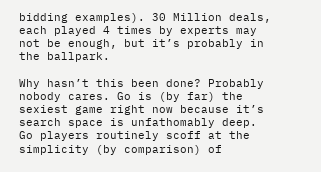bidding examples). 30 Million deals, each played 4 times by experts may not be enough, but it’s probably in the ballpark.

Why hasn’t this been done? Probably nobody cares. Go is (by far) the sexiest game right now because it’s search space is unfathomably deep. Go players routinely scoff at the simplicity (by comparison) of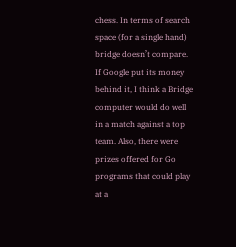chess. In terms of search space (for a single hand) bridge doesn’t compare. If Google put its money behind it, I think a Bridge computer would do well in a match against a top team. Also, there were prizes offered for Go programs that could play at a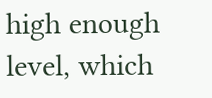high enough level, which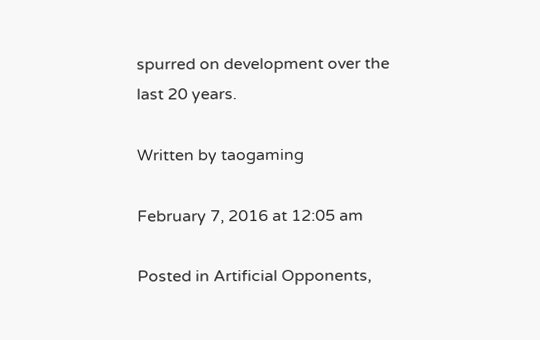spurred on development over the last 20 years.

Written by taogaming

February 7, 2016 at 12:05 am

Posted in Artificial Opponents,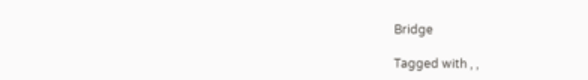Bridge

Tagged with , ,